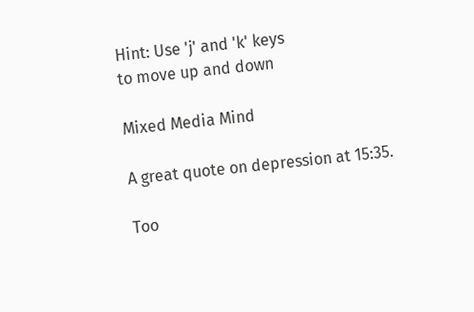Hint: Use 'j' and 'k' keys
to move up and down

Mixed Media Mind

A great quote on depression at 15:35.

Too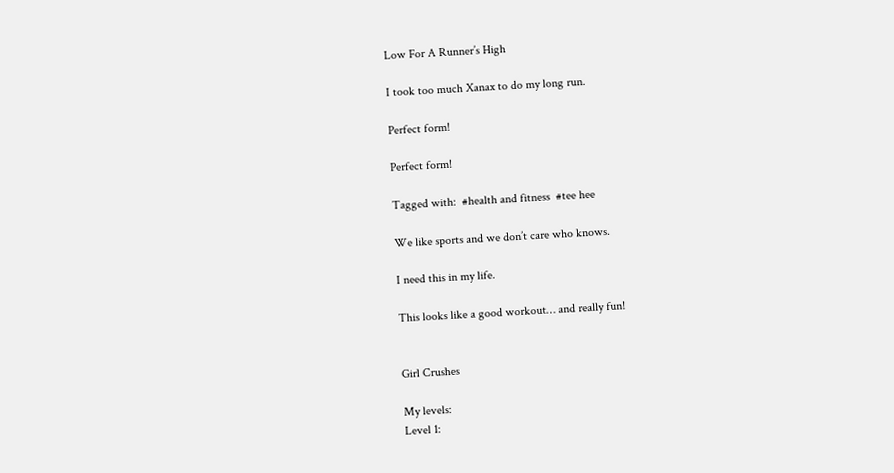Low For A Runner’s High

I took too much Xanax to do my long run.

Perfect form!

Perfect form!

Tagged with:  #health and fitness  #tee hee

We like sports and we don’t care who knows.

I need this in my life.

This looks like a good workout… and really fun!


Girl Crushes

My levels:
Level 1: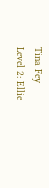Tina Fey
Level 2: Ellie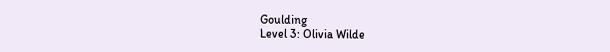Goulding
Level 3: Olivia Wilde